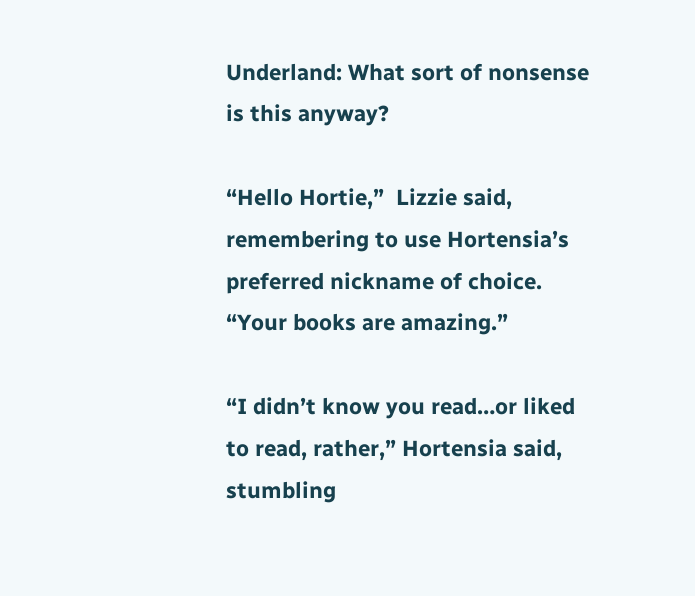Underland: What sort of nonsense is this anyway?

“Hello Hortie,”  Lizzie said, remembering to use Hortensia’s preferred nickname of choice.  “Your books are amazing.”

“I didn’t know you read…or liked to read, rather,” Hortensia said, stumbling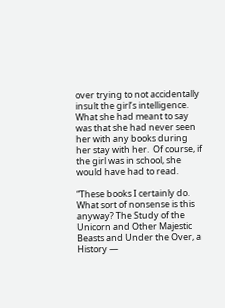over trying to not accidentally insult the girl’s intelligence.  What she had meant to say was that she had never seen her with any books during her stay with her.  Of course, if the girl was in school, she would have had to read.

“These books I certainly do.  What sort of nonsense is this anyway? The Study of the Unicorn and Other Majestic Beasts and Under the Over, a History —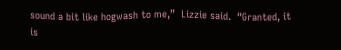sound a bit like hogwash to me,”  Lizzie said.  “Granted, it is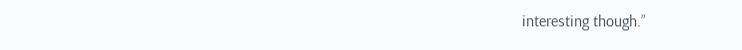interesting though.”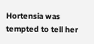Hortensia was tempted to tell her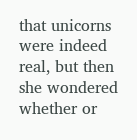that unicorns were indeed real, but then she wondered whether or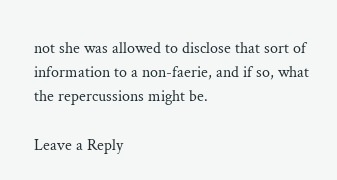not she was allowed to disclose that sort of information to a non-faerie, and if so, what the repercussions might be.

Leave a Reply